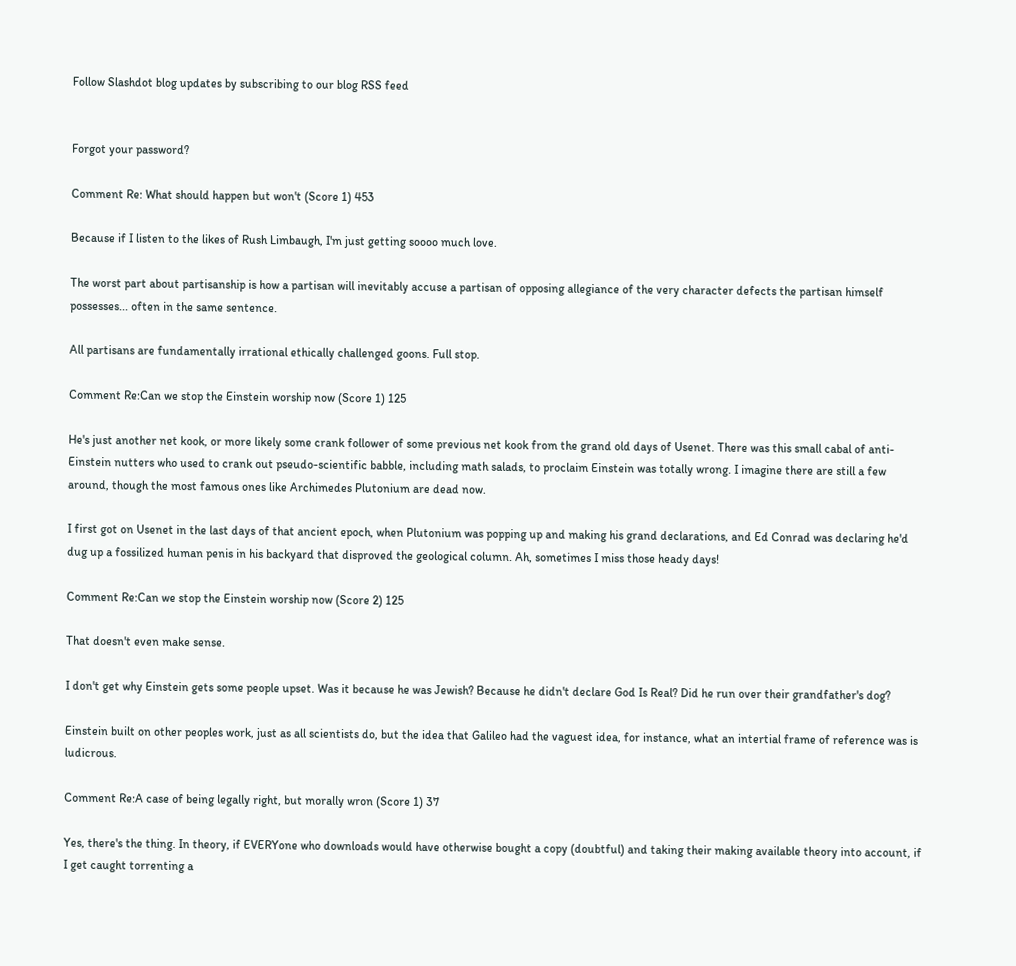Follow Slashdot blog updates by subscribing to our blog RSS feed


Forgot your password?

Comment Re: What should happen but won't (Score 1) 453

Because if I listen to the likes of Rush Limbaugh, I'm just getting soooo much love.

The worst part about partisanship is how a partisan will inevitably accuse a partisan of opposing allegiance of the very character defects the partisan himself possesses... often in the same sentence.

All partisans are fundamentally irrational ethically challenged goons. Full stop.

Comment Re:Can we stop the Einstein worship now (Score 1) 125

He's just another net kook, or more likely some crank follower of some previous net kook from the grand old days of Usenet. There was this small cabal of anti-Einstein nutters who used to crank out pseudo-scientific babble, including math salads, to proclaim Einstein was totally wrong. I imagine there are still a few around, though the most famous ones like Archimedes Plutonium are dead now.

I first got on Usenet in the last days of that ancient epoch, when Plutonium was popping up and making his grand declarations, and Ed Conrad was declaring he'd dug up a fossilized human penis in his backyard that disproved the geological column. Ah, sometimes I miss those heady days!

Comment Re:Can we stop the Einstein worship now (Score 2) 125

That doesn't even make sense.

I don't get why Einstein gets some people upset. Was it because he was Jewish? Because he didn't declare God Is Real? Did he run over their grandfather's dog?

Einstein built on other peoples work, just as all scientists do, but the idea that Galileo had the vaguest idea, for instance, what an intertial frame of reference was is ludicrous.

Comment Re:A case of being legally right, but morally wron (Score 1) 37

Yes, there's the thing. In theory, if EVERYone who downloads would have otherwise bought a copy (doubtful) and taking their making available theory into account, if I get caught torrenting a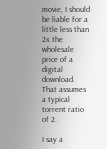movie, I should be liable for a little less than 2x the wholesale price of a digital download. That assumes a typical torrent ratio of 2.

I say a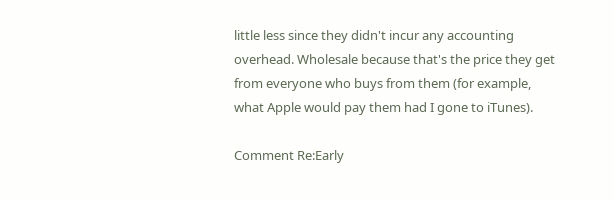little less since they didn't incur any accounting overhead. Wholesale because that's the price they get from everyone who buys from them (for example, what Apple would pay them had I gone to iTunes).

Comment Re:Early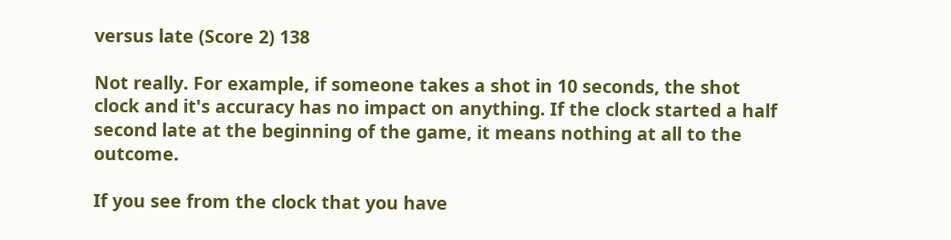versus late (Score 2) 138

Not really. For example, if someone takes a shot in 10 seconds, the shot clock and it's accuracy has no impact on anything. If the clock started a half second late at the beginning of the game, it means nothing at all to the outcome.

If you see from the clock that you have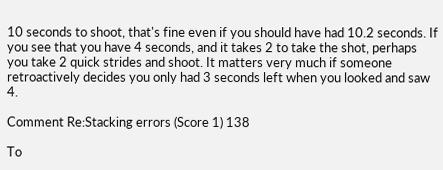10 seconds to shoot, that's fine even if you should have had 10.2 seconds. If you see that you have 4 seconds, and it takes 2 to take the shot, perhaps you take 2 quick strides and shoot. It matters very much if someone retroactively decides you only had 3 seconds left when you looked and saw 4.

Comment Re:Stacking errors (Score 1) 138

To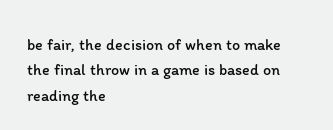be fair, the decision of when to make the final throw in a game is based on reading the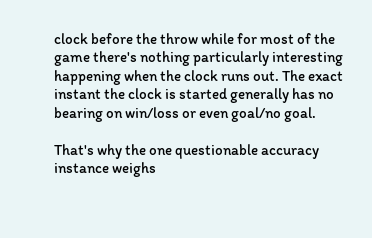clock before the throw while for most of the game there's nothing particularly interesting happening when the clock runs out. The exact instant the clock is started generally has no bearing on win/loss or even goal/no goal.

That's why the one questionable accuracy instance weighs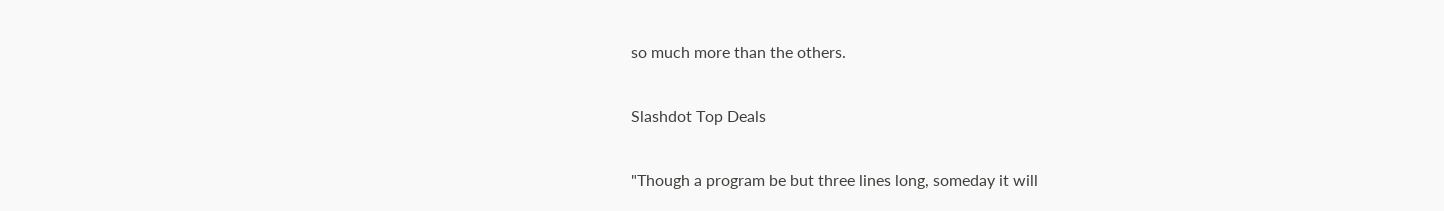so much more than the others.

Slashdot Top Deals

"Though a program be but three lines long, someday it will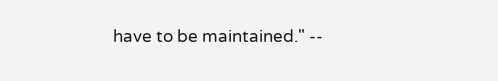have to be maintained." --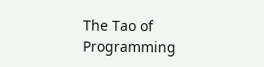The Tao of Programming